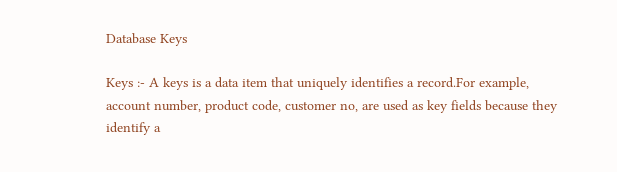Database Keys

Keys :- A keys is a data item that uniquely identifies a record.For example, account number, product code, customer no, are used as key fields because they identify a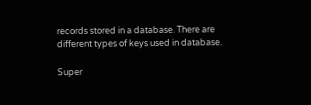records stored in a database. There are different types of keys used in database.

Super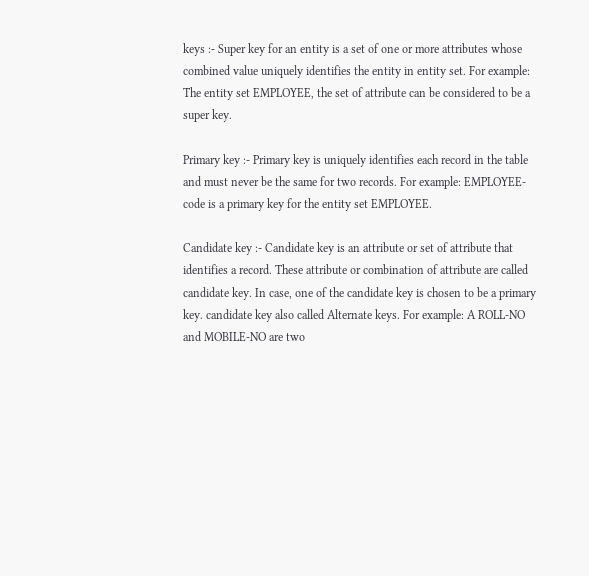keys :- Super key for an entity is a set of one or more attributes whose combined value uniquely identifies the entity in entity set. For example: The entity set EMPLOYEE, the set of attribute can be considered to be a super key.

Primary key :- Primary key is uniquely identifies each record in the table and must never be the same for two records. For example: EMPLOYEE-code is a primary key for the entity set EMPLOYEE.

Candidate key :- Candidate key is an attribute or set of attribute that identifies a record. These attribute or combination of attribute are called candidate key. In case, one of the candidate key is chosen to be a primary key. candidate key also called Alternate keys. For example: A ROLL-NO and MOBILE-NO are two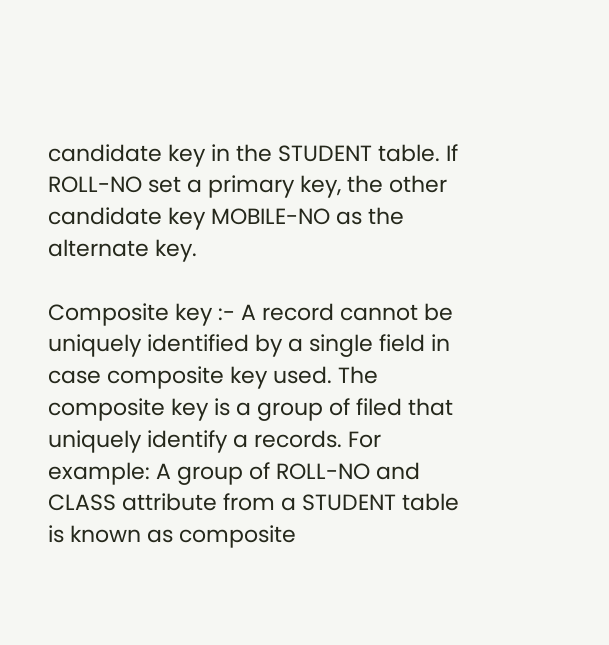candidate key in the STUDENT table. If ROLL-NO set a primary key, the other candidate key MOBILE-NO as the alternate key.

Composite key :- A record cannot be uniquely identified by a single field in case composite key used. The composite key is a group of filed that uniquely identify a records. For example: A group of ROLL-NO and CLASS attribute from a STUDENT table is known as composite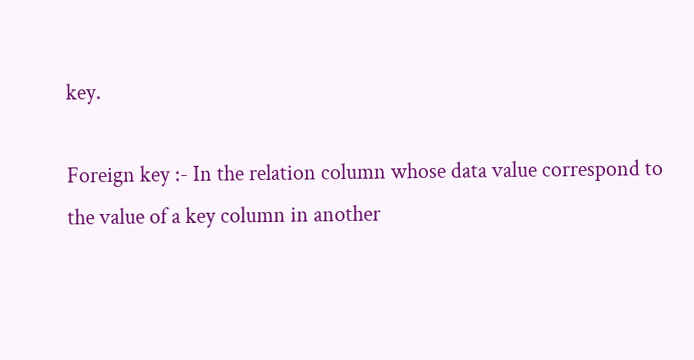key.

Foreign key :- In the relation column whose data value correspond to the value of a key column in another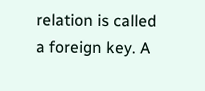relation is called a foreign key. A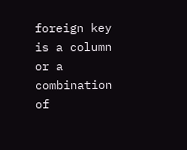foreign key is a column or a combination of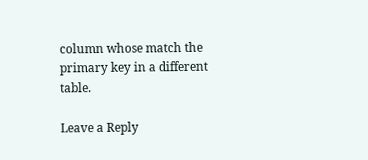column whose match the primary key in a different table.

Leave a Reply